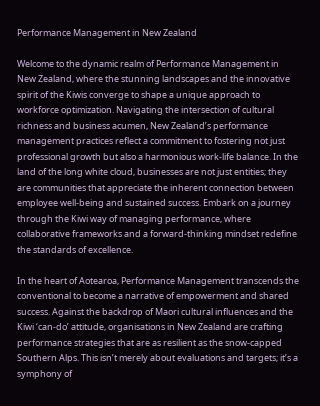Performance Management in New Zealand

Welcome to the dynamic realm of Performance Management in New Zealand, where the stunning landscapes and the innovative spirit of the Kiwis converge to shape a unique approach to workforce optimization. Navigating the intersection of cultural richness and business acumen, New Zealand’s performance management practices reflect a commitment to fostering not just professional growth but also a harmonious work-life balance. In the land of the long white cloud, businesses are not just entities; they are communities that appreciate the inherent connection between employee well-being and sustained success. Embark on a journey through the Kiwi way of managing performance, where collaborative frameworks and a forward-thinking mindset redefine the standards of excellence.

In the heart of Aotearoa, Performance Management transcends the conventional to become a narrative of empowerment and shared success. Against the backdrop of Maori cultural influences and the Kiwi ‘can-do’ attitude, organisations in New Zealand are crafting performance strategies that are as resilient as the snow-capped Southern Alps. This isn’t merely about evaluations and targets; it’s a symphony of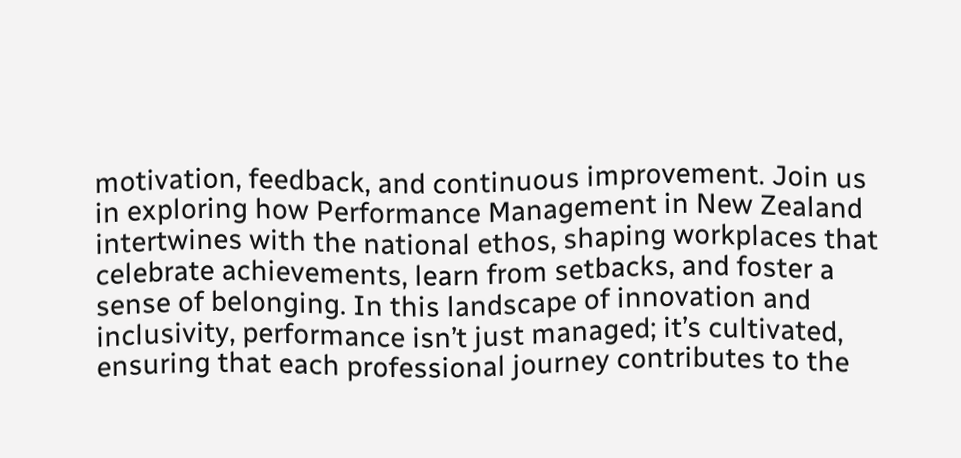motivation, feedback, and continuous improvement. Join us in exploring how Performance Management in New Zealand intertwines with the national ethos, shaping workplaces that celebrate achievements, learn from setbacks, and foster a sense of belonging. In this landscape of innovation and inclusivity, performance isn’t just managed; it’s cultivated, ensuring that each professional journey contributes to the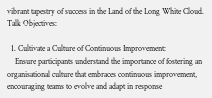vibrant tapestry of success in the Land of the Long White Cloud.
Talk Objectives:

  1. Cultivate a Culture of Continuous Improvement:
    Ensure participants understand the importance of fostering an organisational culture that embraces continuous improvement, encouraging teams to evolve and adapt in response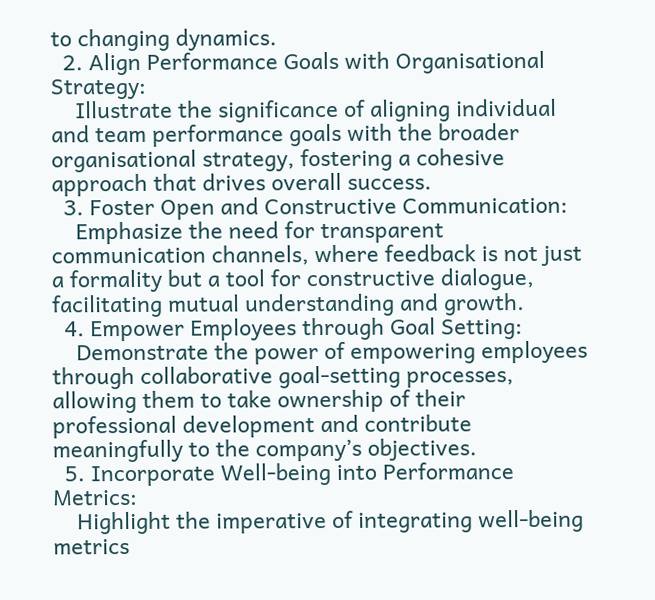to changing dynamics.
  2. Align Performance Goals with Organisational Strategy:
    Illustrate the significance of aligning individual and team performance goals with the broader organisational strategy, fostering a cohesive approach that drives overall success.
  3. Foster Open and Constructive Communication:
    Emphasize the need for transparent communication channels, where feedback is not just a formality but a tool for constructive dialogue, facilitating mutual understanding and growth.
  4. Empower Employees through Goal Setting:
    Demonstrate the power of empowering employees through collaborative goal-setting processes, allowing them to take ownership of their professional development and contribute meaningfully to the company’s objectives.
  5. Incorporate Well-being into Performance Metrics:
    Highlight the imperative of integrating well-being metrics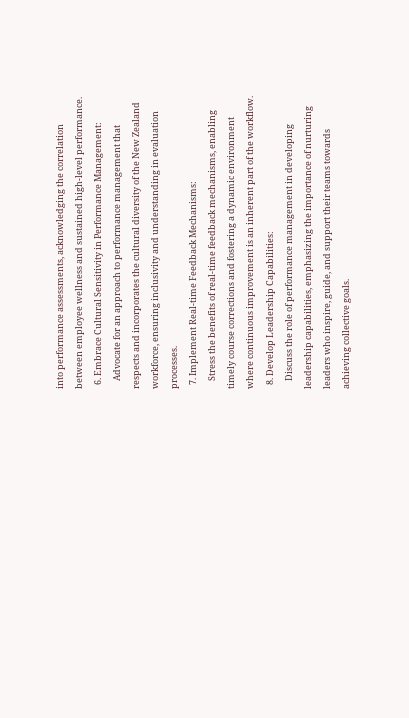into performance assessments, acknowledging the correlation between employee wellness and sustained high-level performance.
  6. Embrace Cultural Sensitivity in Performance Management:
    Advocate for an approach to performance management that respects and incorporates the cultural diversity of the New Zealand workforce, ensuring inclusivity and understanding in evaluation processes.
  7. Implement Real-time Feedback Mechanisms:
    Stress the benefits of real-time feedback mechanisms, enabling timely course corrections and fostering a dynamic environment where continuous improvement is an inherent part of the workflow.
  8. Develop Leadership Capabilities:
    Discuss the role of performance management in developing leadership capabilities, emphasizing the importance of nurturing leaders who inspire, guide, and support their teams towards achieving collective goals.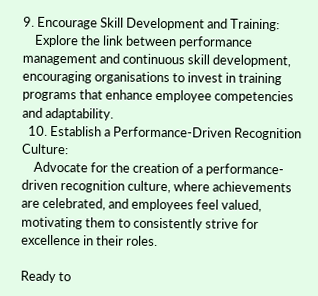9. Encourage Skill Development and Training:
    Explore the link between performance management and continuous skill development, encouraging organisations to invest in training programs that enhance employee competencies and adaptability.
  10. Establish a Performance-Driven Recognition Culture:
    Advocate for the creation of a performance-driven recognition culture, where achievements are celebrated, and employees feel valued, motivating them to consistently strive for excellence in their roles.

Ready to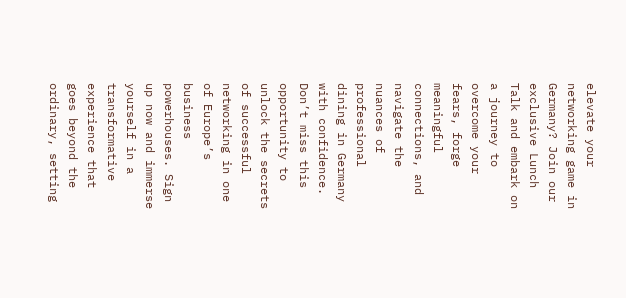elevate your networking game in Germany? Join our exclusive Lunch Talk and embark on a journey to overcome your fears, forge meaningful connections, and navigate the nuances of professional dining in Germany with confidence. Don’t miss this opportunity to unlock the secrets of successful networking in one of Europe’s business powerhouses. Sign up now and immerse yourself in a transformative experience that goes beyond the ordinary, setting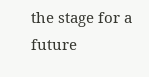the stage for a future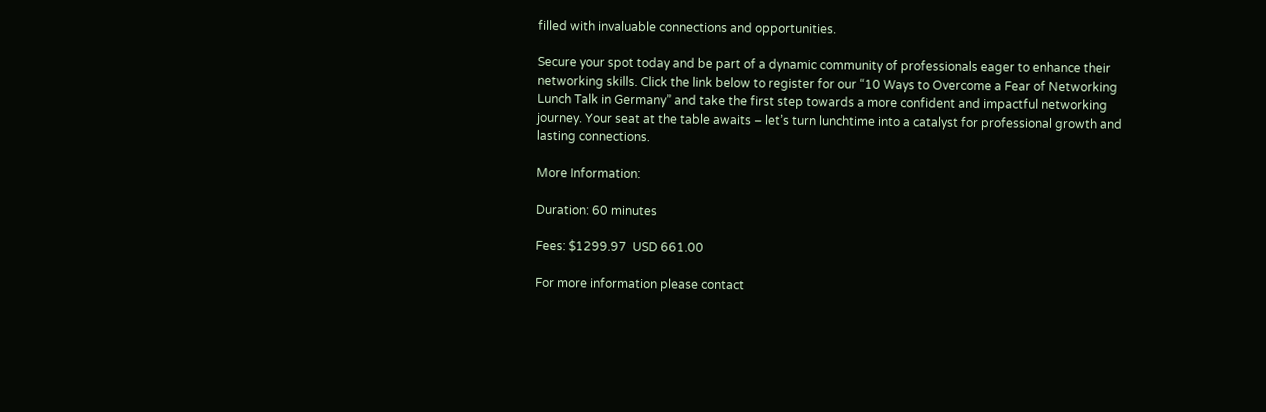filled with invaluable connections and opportunities.

Secure your spot today and be part of a dynamic community of professionals eager to enhance their networking skills. Click the link below to register for our “10 Ways to Overcome a Fear of Networking Lunch Talk in Germany” and take the first step towards a more confident and impactful networking journey. Your seat at the table awaits – let’s turn lunchtime into a catalyst for professional growth and lasting connections.

More Information:

Duration: 60 minutes

Fees: $1299.97  USD 661.00

For more information please contact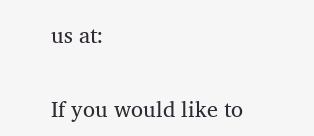us at:

If you would like to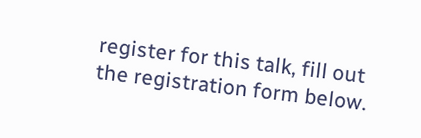register for this talk, fill out the registration form below.